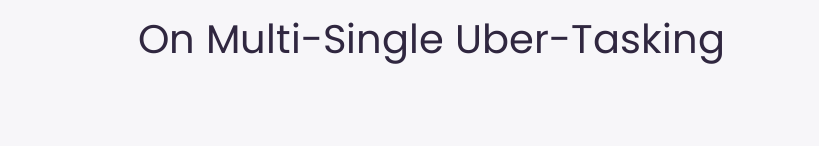On Multi-Single Uber-Tasking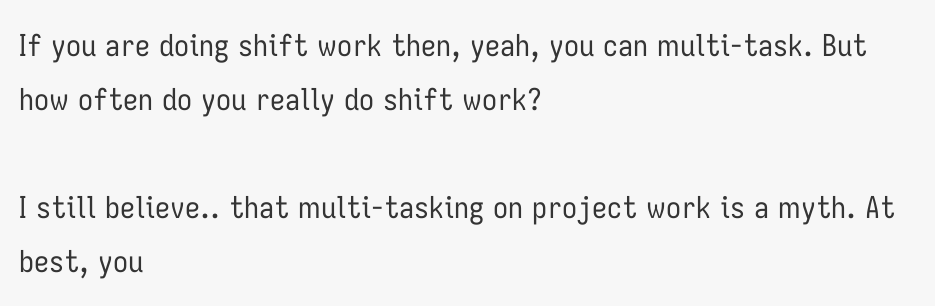If you are doing shift work then, yeah, you can multi-task. But how often do you really do shift work?

I still believe.. that multi-tasking on project work is a myth. At best, you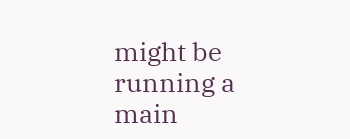might be running a main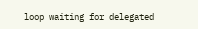loop waiting for delegated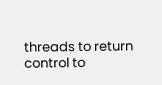threads to return control to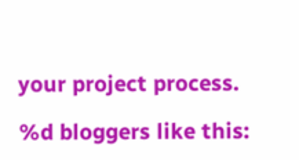your project process.

%d bloggers like this: